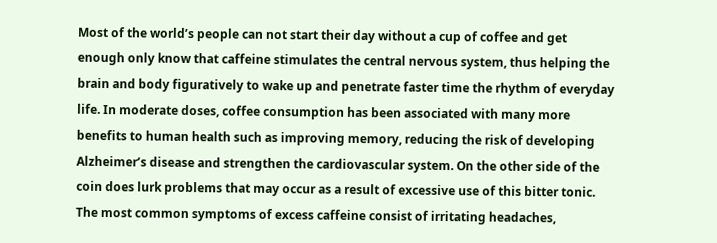Most of the world’s people can not start their day without a cup of coffee and get enough only know that caffeine stimulates the central nervous system, thus helping the brain and body figuratively to wake up and penetrate faster time the rhythm of everyday life. In moderate doses, coffee consumption has been associated with many more benefits to human health such as improving memory, reducing the risk of developing Alzheimer’s disease and strengthen the cardiovascular system. On the other side of the coin does lurk problems that may occur as a result of excessive use of this bitter tonic. The most common symptoms of excess caffeine consist of irritating headaches,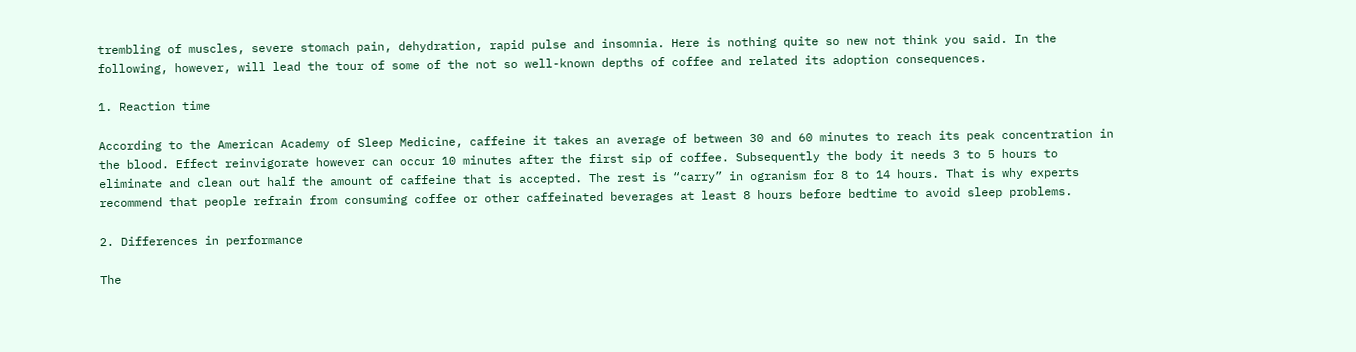trembling of muscles, severe stomach pain, dehydration, rapid pulse and insomnia. Here is nothing quite so new not think you said. In the following, however, will lead the tour of some of the not so well-known depths of coffee and related its adoption consequences.

1. Reaction time

According to the American Academy of Sleep Medicine, caffeine it takes an average of between 30 and 60 minutes to reach its peak concentration in the blood. Effect reinvigorate however can occur 10 minutes after the first sip of coffee. Subsequently the body it needs 3 to 5 hours to eliminate and clean out half the amount of caffeine that is accepted. The rest is “carry” in ogranism for 8 to 14 hours. That is why experts recommend that people refrain from consuming coffee or other caffeinated beverages at least 8 hours before bedtime to avoid sleep problems.

2. Differences in performance

The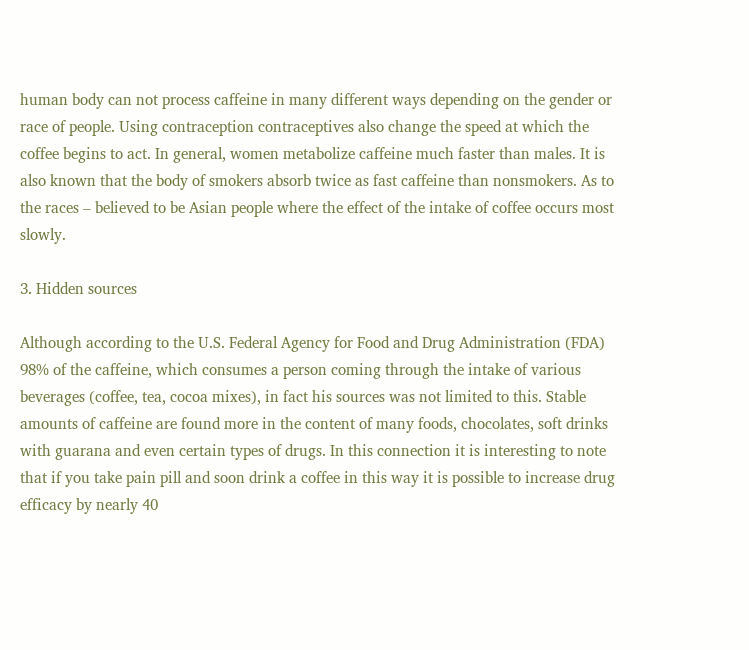human body can not process caffeine in many different ways depending on the gender or race of people. Using contraception contraceptives also change the speed at which the coffee begins to act. In general, women metabolize caffeine much faster than males. It is also known that the body of smokers absorb twice as fast caffeine than nonsmokers. As to the races – believed to be Asian people where the effect of the intake of coffee occurs most slowly.

3. Hidden sources

Although according to the U.S. Federal Agency for Food and Drug Administration (FDA) 98% of the caffeine, which consumes a person coming through the intake of various beverages (coffee, tea, cocoa mixes), in fact his sources was not limited to this. Stable amounts of caffeine are found more in the content of many foods, chocolates, soft drinks with guarana and even certain types of drugs. In this connection it is interesting to note that if you take pain pill and soon drink a coffee in this way it is possible to increase drug efficacy by nearly 40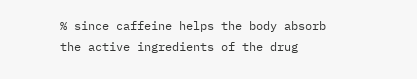% since caffeine helps the body absorb the active ingredients of the drug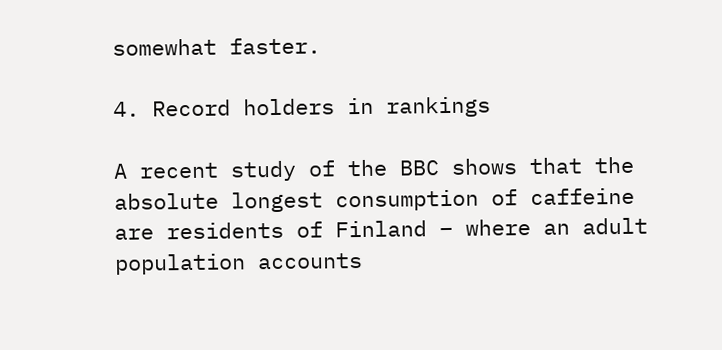somewhat faster.

4. Record holders in rankings

A recent study of the BBC shows that the absolute longest consumption of caffeine are residents of Finland – where an adult population accounts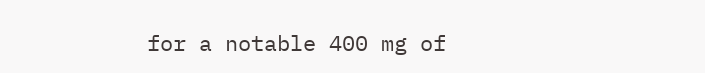for a notable 400 mg of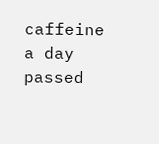caffeine a day passed